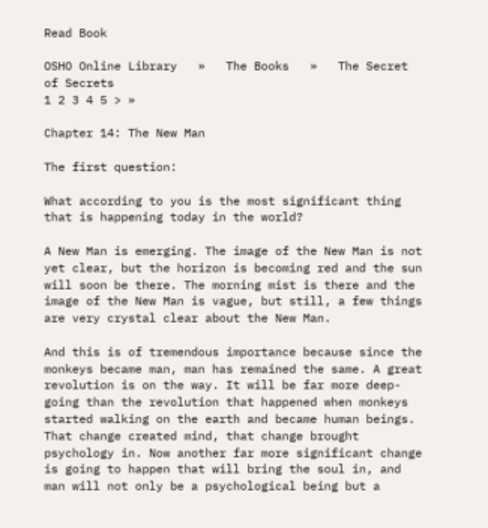Read Book

OSHO Online Library   »   The Books   »   The Secret of Secrets
1 2 3 4 5 > »

Chapter 14: The New Man

The first question:

What according to you is the most significant thing that is happening today in the world?

A New Man is emerging. The image of the New Man is not yet clear, but the horizon is becoming red and the sun will soon be there. The morning mist is there and the image of the New Man is vague, but still, a few things are very crystal clear about the New Man.

And this is of tremendous importance because since the monkeys became man, man has remained the same. A great revolution is on the way. It will be far more deep-going than the revolution that happened when monkeys started walking on the earth and became human beings. That change created mind, that change brought psychology in. Now another far more significant change is going to happen that will bring the soul in, and man will not only be a psychological being but a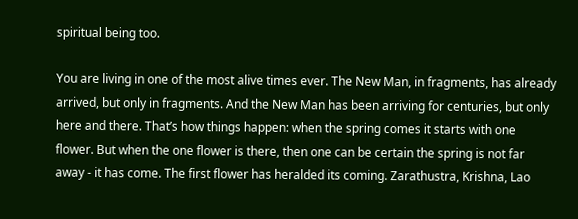spiritual being too.

You are living in one of the most alive times ever. The New Man, in fragments, has already arrived, but only in fragments. And the New Man has been arriving for centuries, but only here and there. That’s how things happen: when the spring comes it starts with one flower. But when the one flower is there, then one can be certain the spring is not far away - it has come. The first flower has heralded its coming. Zarathustra, Krishna, Lao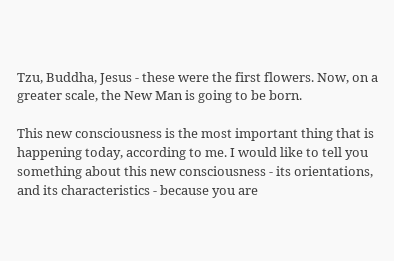Tzu, Buddha, Jesus - these were the first flowers. Now, on a greater scale, the New Man is going to be born.

This new consciousness is the most important thing that is happening today, according to me. I would like to tell you something about this new consciousness - its orientations, and its characteristics - because you are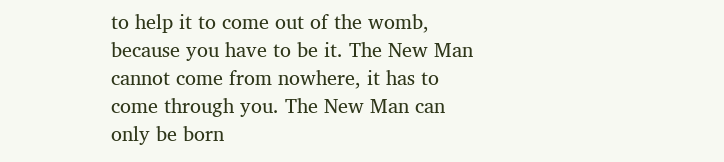to help it to come out of the womb, because you have to be it. The New Man cannot come from nowhere, it has to come through you. The New Man can only be born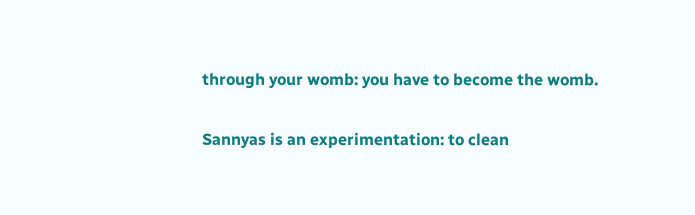through your womb: you have to become the womb.

Sannyas is an experimentation: to clean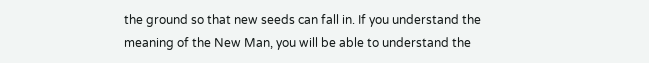the ground so that new seeds can fall in. If you understand the meaning of the New Man, you will be able to understand the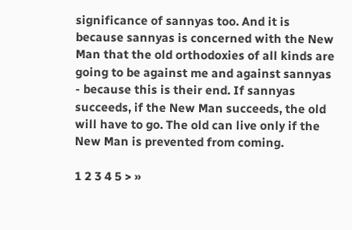significance of sannyas too. And it is because sannyas is concerned with the New Man that the old orthodoxies of all kinds are going to be against me and against sannyas - because this is their end. If sannyas succeeds, if the New Man succeeds, the old will have to go. The old can live only if the New Man is prevented from coming.

1 2 3 4 5 > »